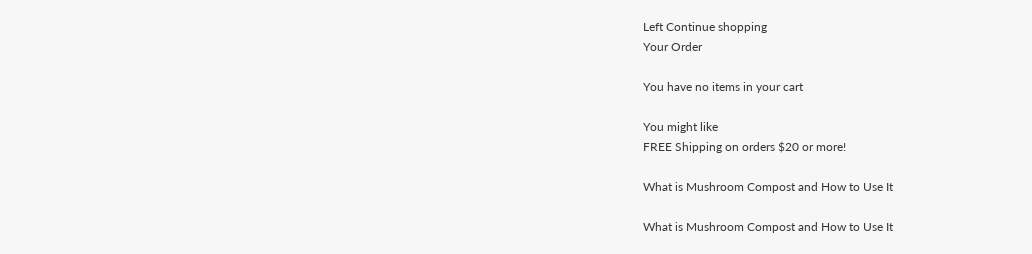Left Continue shopping
Your Order

You have no items in your cart

You might like
FREE Shipping on orders $20 or more!

What is Mushroom Compost and How to Use It

What is Mushroom Compost and How to Use It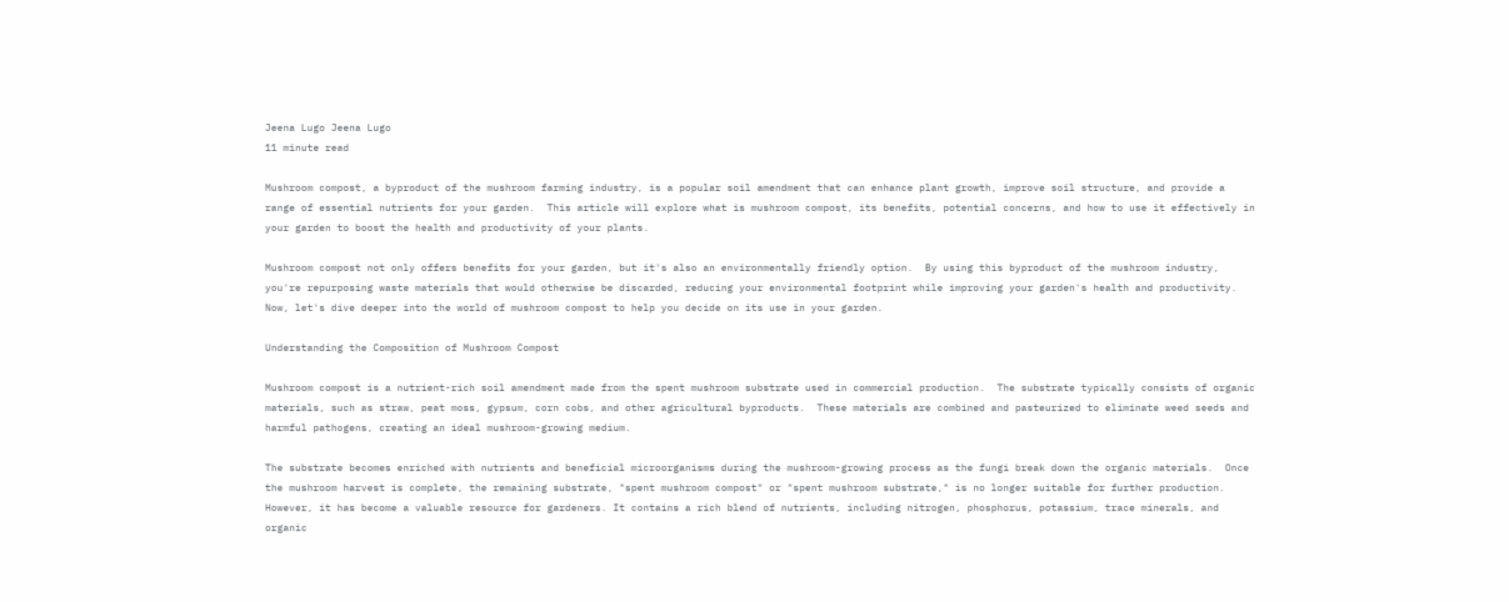Jeena Lugo Jeena Lugo
11 minute read

Mushroom compost, a byproduct of the mushroom farming industry, is a popular soil amendment that can enhance plant growth, improve soil structure, and provide a range of essential nutrients for your garden.  This article will explore what is mushroom compost, its benefits, potential concerns, and how to use it effectively in your garden to boost the health and productivity of your plants.

Mushroom compost not only offers benefits for your garden, but it's also an environmentally friendly option.  By using this byproduct of the mushroom industry, you're repurposing waste materials that would otherwise be discarded, reducing your environmental footprint while improving your garden's health and productivity.  Now, let's dive deeper into the world of mushroom compost to help you decide on its use in your garden.

Understanding the Composition of Mushroom Compost

Mushroom compost is a nutrient-rich soil amendment made from the spent mushroom substrate used in commercial production.  The substrate typically consists of organic materials, such as straw, peat moss, gypsum, corn cobs, and other agricultural byproducts.  These materials are combined and pasteurized to eliminate weed seeds and harmful pathogens, creating an ideal mushroom-growing medium.

The substrate becomes enriched with nutrients and beneficial microorganisms during the mushroom-growing process as the fungi break down the organic materials.  Once the mushroom harvest is complete, the remaining substrate, "spent mushroom compost" or "spent mushroom substrate," is no longer suitable for further production.  However, it has become a valuable resource for gardeners. It contains a rich blend of nutrients, including nitrogen, phosphorus, potassium, trace minerals, and organic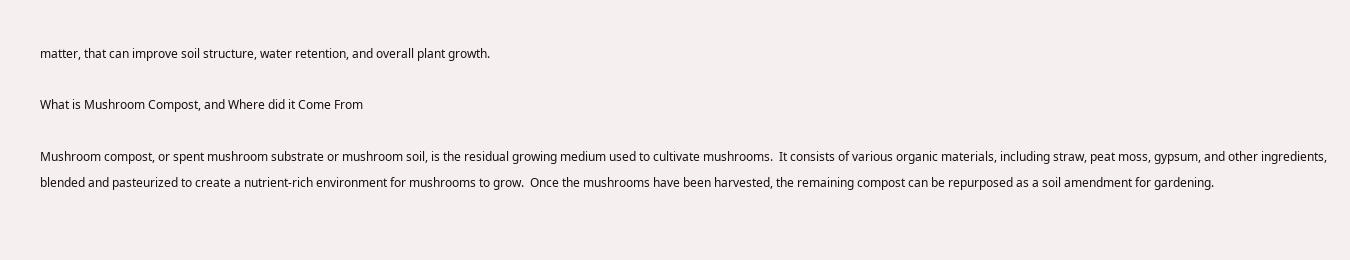matter, that can improve soil structure, water retention, and overall plant growth.

What is Mushroom Compost, and Where did it Come From

Mushroom compost, or spent mushroom substrate or mushroom soil, is the residual growing medium used to cultivate mushrooms.  It consists of various organic materials, including straw, peat moss, gypsum, and other ingredients, blended and pasteurized to create a nutrient-rich environment for mushrooms to grow.  Once the mushrooms have been harvested, the remaining compost can be repurposed as a soil amendment for gardening.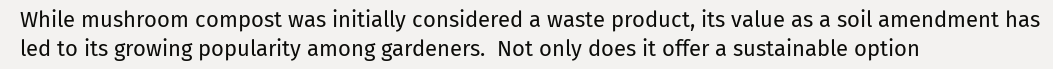While mushroom compost was initially considered a waste product, its value as a soil amendment has led to its growing popularity among gardeners.  Not only does it offer a sustainable option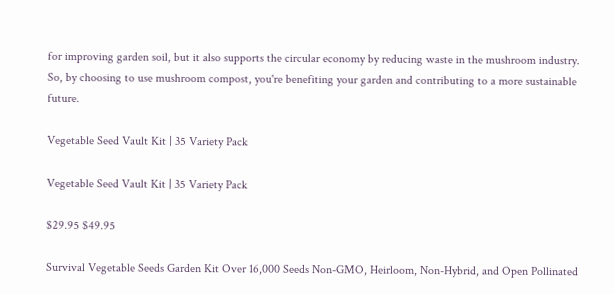for improving garden soil, but it also supports the circular economy by reducing waste in the mushroom industry.  So, by choosing to use mushroom compost, you're benefiting your garden and contributing to a more sustainable future.

Vegetable Seed Vault Kit | 35 Variety Pack

Vegetable Seed Vault Kit | 35 Variety Pack

$29.95 $49.95

Survival Vegetable Seeds Garden Kit Over 16,000 Seeds Non-GMO, Heirloom, Non-Hybrid, and Open Pollinated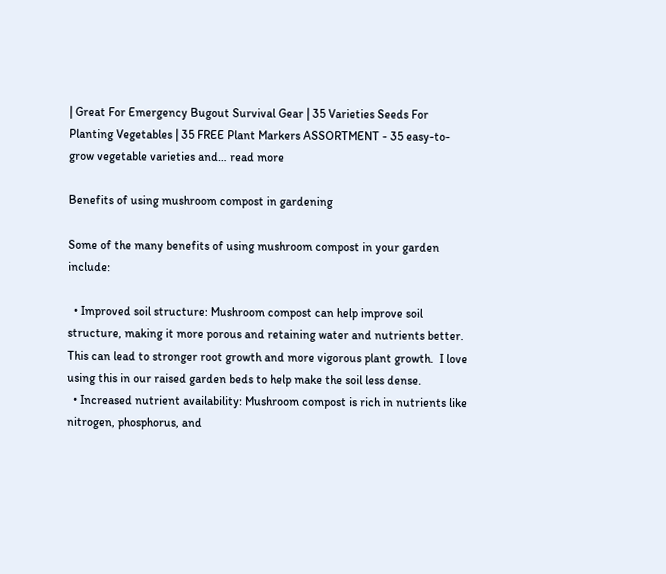| Great For Emergency Bugout Survival Gear | 35 Varieties Seeds For Planting Vegetables | 35 FREE Plant Markers ASSORTMENT - 35 easy-to-grow vegetable varieties and… read more

Benefits of using mushroom compost in gardening

Some of the many benefits of using mushroom compost in your garden include:

  • Improved soil structure: Mushroom compost can help improve soil structure, making it more porous and retaining water and nutrients better.  This can lead to stronger root growth and more vigorous plant growth.  I love using this in our raised garden beds to help make the soil less dense.
  • Increased nutrient availability: Mushroom compost is rich in nutrients like nitrogen, phosphorus, and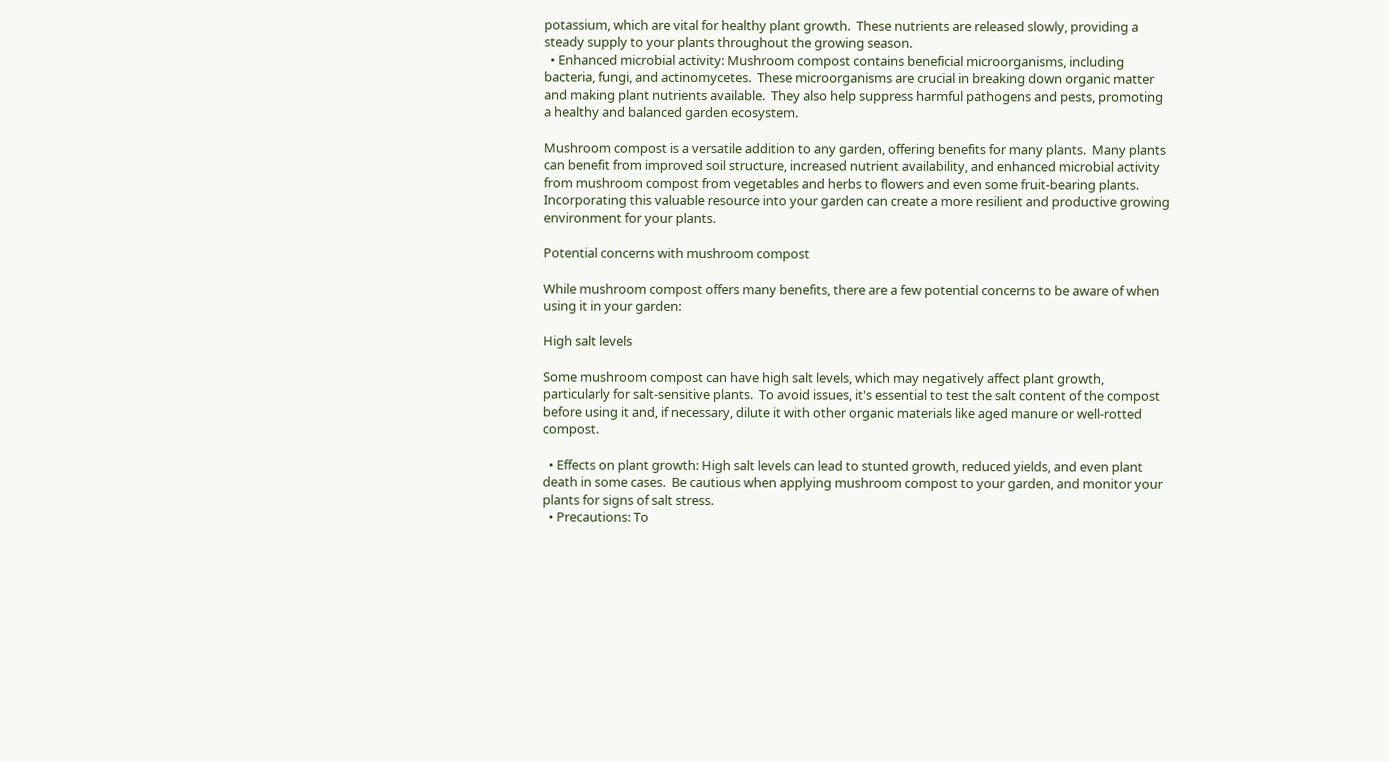potassium, which are vital for healthy plant growth.  These nutrients are released slowly, providing a steady supply to your plants throughout the growing season.
  • Enhanced microbial activity: Mushroom compost contains beneficial microorganisms, including bacteria, fungi, and actinomycetes.  These microorganisms are crucial in breaking down organic matter and making plant nutrients available.  They also help suppress harmful pathogens and pests, promoting a healthy and balanced garden ecosystem.

Mushroom compost is a versatile addition to any garden, offering benefits for many plants.  Many plants can benefit from improved soil structure, increased nutrient availability, and enhanced microbial activity from mushroom compost from vegetables and herbs to flowers and even some fruit-bearing plants.  Incorporating this valuable resource into your garden can create a more resilient and productive growing environment for your plants.

Potential concerns with mushroom compost

While mushroom compost offers many benefits, there are a few potential concerns to be aware of when using it in your garden:

High salt levels

Some mushroom compost can have high salt levels, which may negatively affect plant growth, particularly for salt-sensitive plants.  To avoid issues, it's essential to test the salt content of the compost before using it and, if necessary, dilute it with other organic materials like aged manure or well-rotted compost.

  • Effects on plant growth: High salt levels can lead to stunted growth, reduced yields, and even plant death in some cases.  Be cautious when applying mushroom compost to your garden, and monitor your plants for signs of salt stress.
  • Precautions: To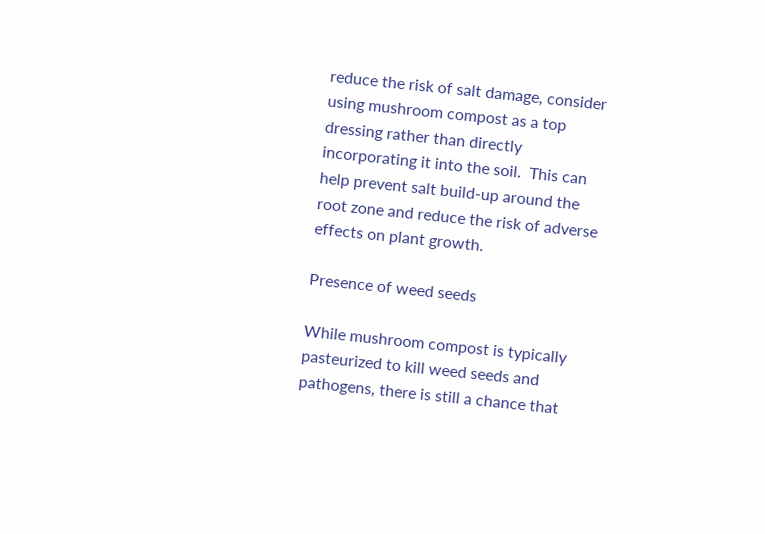reduce the risk of salt damage, consider using mushroom compost as a top dressing rather than directly incorporating it into the soil.  This can help prevent salt build-up around the root zone and reduce the risk of adverse effects on plant growth.

Presence of weed seeds

While mushroom compost is typically pasteurized to kill weed seeds and pathogens, there is still a chance that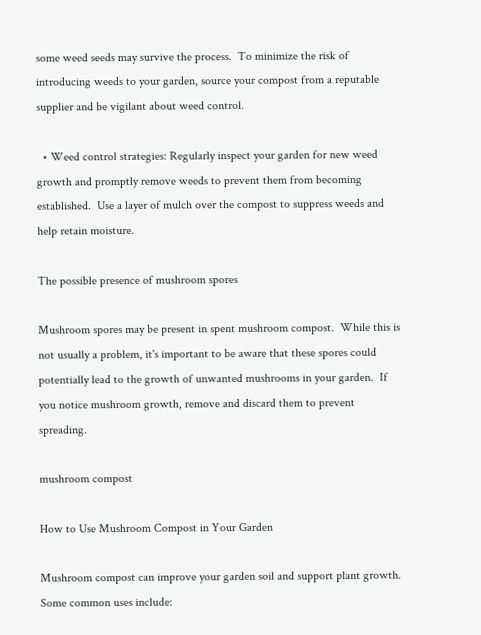some weed seeds may survive the process.  To minimize the risk of introducing weeds to your garden, source your compost from a reputable supplier and be vigilant about weed control.

  • Weed control strategies: Regularly inspect your garden for new weed growth and promptly remove weeds to prevent them from becoming established.  Use a layer of mulch over the compost to suppress weeds and help retain moisture.

The possible presence of mushroom spores

Mushroom spores may be present in spent mushroom compost.  While this is not usually a problem, it's important to be aware that these spores could potentially lead to the growth of unwanted mushrooms in your garden.  If you notice mushroom growth, remove and discard them to prevent spreading.

mushroom compost

How to Use Mushroom Compost in Your Garden

Mushroom compost can improve your garden soil and support plant growth.  Some common uses include: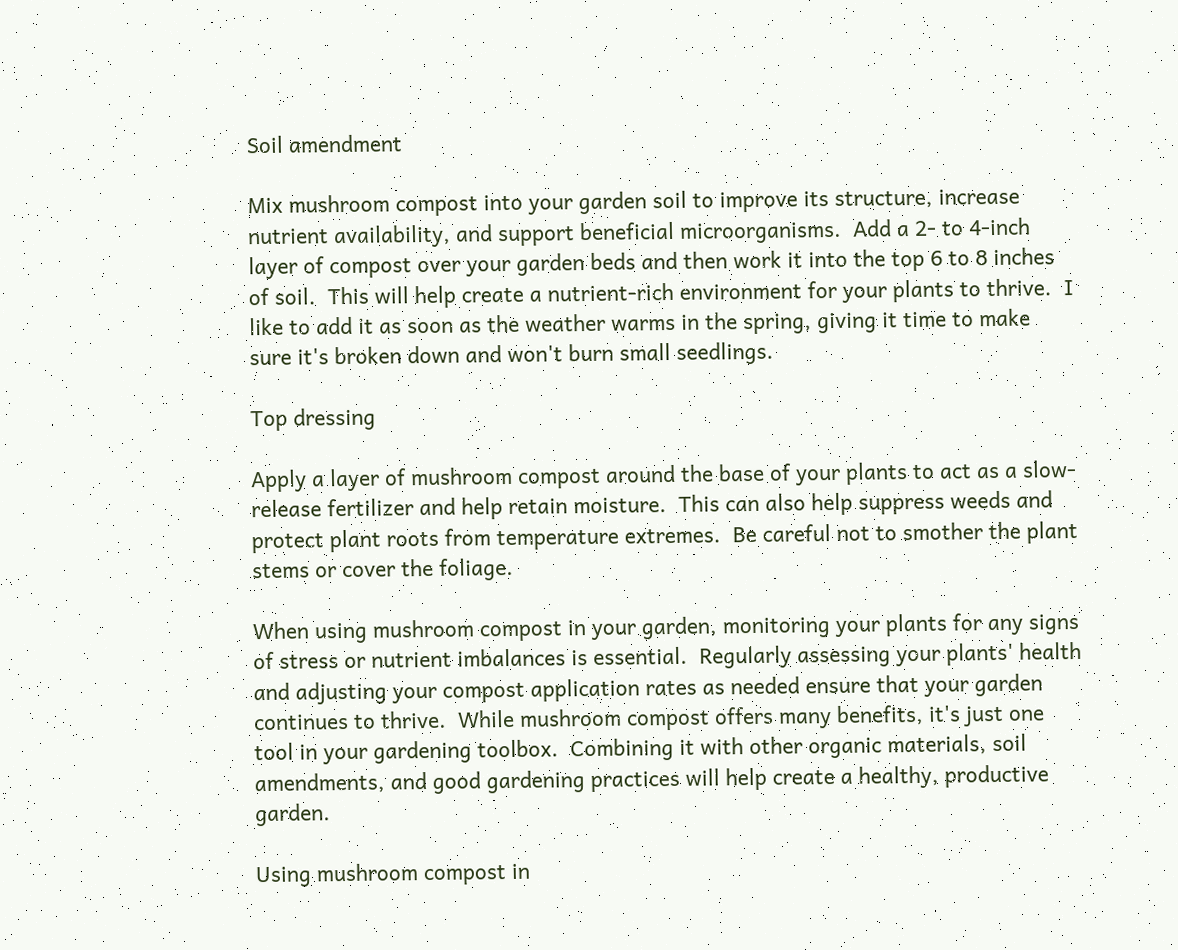Soil amendment

Mix mushroom compost into your garden soil to improve its structure, increase nutrient availability, and support beneficial microorganisms.  Add a 2- to 4-inch layer of compost over your garden beds and then work it into the top 6 to 8 inches of soil.  This will help create a nutrient-rich environment for your plants to thrive.  I like to add it as soon as the weather warms in the spring, giving it time to make sure it's broken down and won't burn small seedlings.

Top dressing

Apply a layer of mushroom compost around the base of your plants to act as a slow-release fertilizer and help retain moisture.  This can also help suppress weeds and protect plant roots from temperature extremes.  Be careful not to smother the plant stems or cover the foliage.

When using mushroom compost in your garden, monitoring your plants for any signs of stress or nutrient imbalances is essential.  Regularly assessing your plants' health and adjusting your compost application rates as needed ensure that your garden continues to thrive.  While mushroom compost offers many benefits, it's just one tool in your gardening toolbox.  Combining it with other organic materials, soil amendments, and good gardening practices will help create a healthy, productive garden.

Using mushroom compost in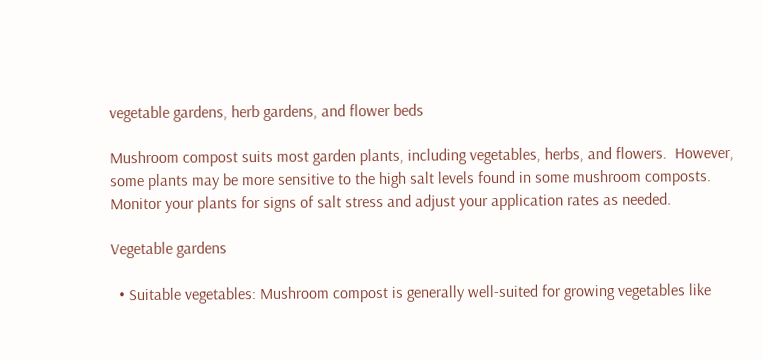vegetable gardens, herb gardens, and flower beds

Mushroom compost suits most garden plants, including vegetables, herbs, and flowers.  However, some plants may be more sensitive to the high salt levels found in some mushroom composts.  Monitor your plants for signs of salt stress and adjust your application rates as needed.

Vegetable gardens

  • Suitable vegetables: Mushroom compost is generally well-suited for growing vegetables like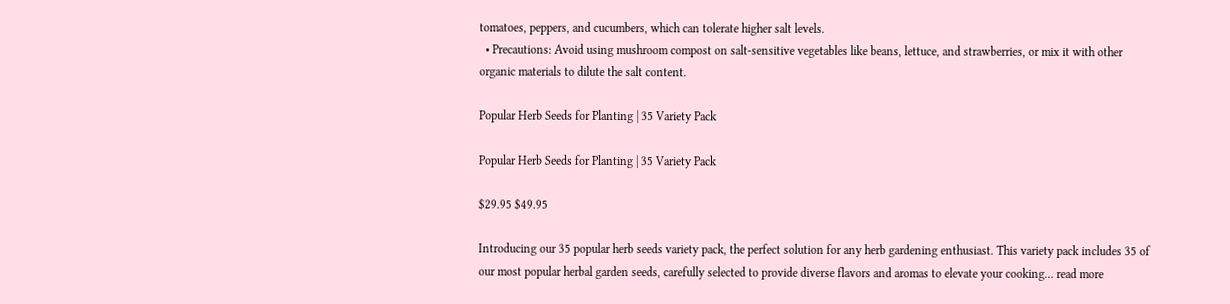tomatoes, peppers, and cucumbers, which can tolerate higher salt levels.
  • Precautions: Avoid using mushroom compost on salt-sensitive vegetables like beans, lettuce, and strawberries, or mix it with other organic materials to dilute the salt content.

Popular Herb Seeds for Planting | 35 Variety Pack

Popular Herb Seeds for Planting | 35 Variety Pack

$29.95 $49.95

Introducing our 35 popular herb seeds variety pack, the perfect solution for any herb gardening enthusiast. This variety pack includes 35 of our most popular herbal garden seeds, carefully selected to provide diverse flavors and aromas to elevate your cooking… read more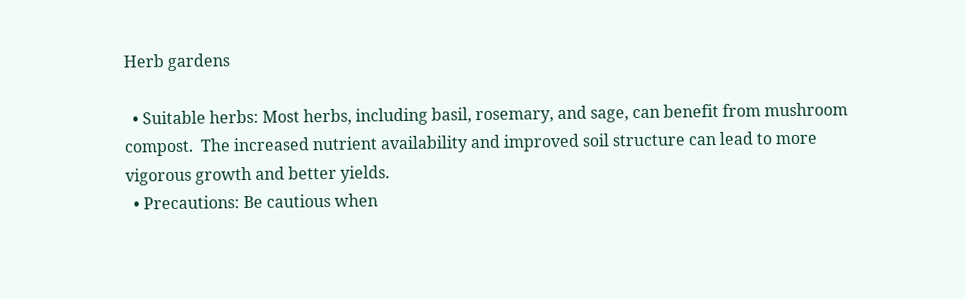Herb gardens

  • Suitable herbs: Most herbs, including basil, rosemary, and sage, can benefit from mushroom compost.  The increased nutrient availability and improved soil structure can lead to more vigorous growth and better yields.
  • Precautions: Be cautious when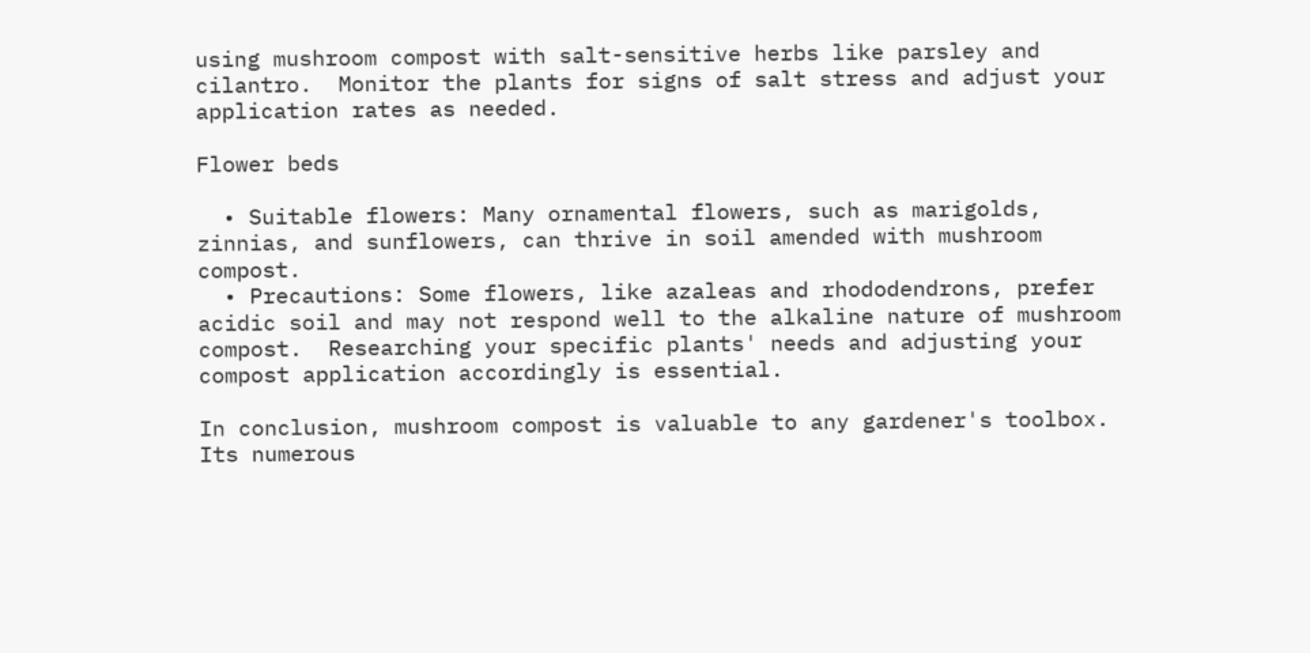using mushroom compost with salt-sensitive herbs like parsley and cilantro.  Monitor the plants for signs of salt stress and adjust your application rates as needed.

Flower beds

  • Suitable flowers: Many ornamental flowers, such as marigolds, zinnias, and sunflowers, can thrive in soil amended with mushroom compost.
  • Precautions: Some flowers, like azaleas and rhododendrons, prefer acidic soil and may not respond well to the alkaline nature of mushroom compost.  Researching your specific plants' needs and adjusting your compost application accordingly is essential.

In conclusion, mushroom compost is valuable to any gardener's toolbox.  Its numerous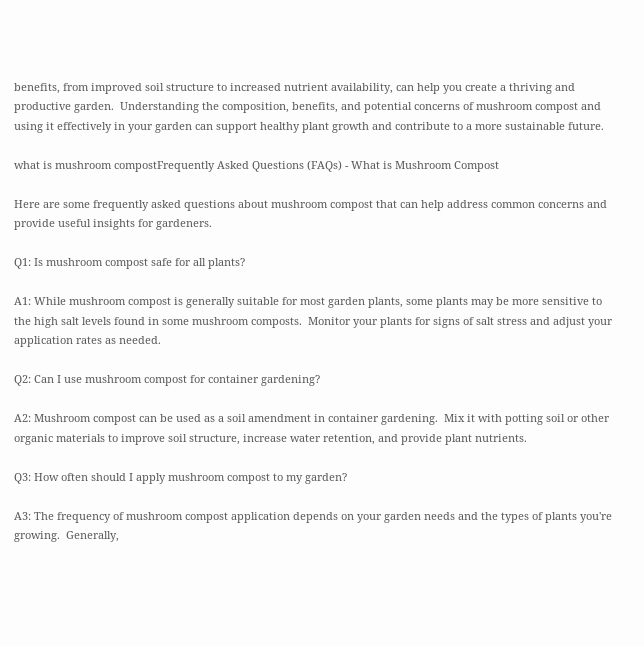benefits, from improved soil structure to increased nutrient availability, can help you create a thriving and productive garden.  Understanding the composition, benefits, and potential concerns of mushroom compost and using it effectively in your garden can support healthy plant growth and contribute to a more sustainable future.

what is mushroom compostFrequently Asked Questions (FAQs) - What is Mushroom Compost

Here are some frequently asked questions about mushroom compost that can help address common concerns and provide useful insights for gardeners.

Q1: Is mushroom compost safe for all plants?

A1: While mushroom compost is generally suitable for most garden plants, some plants may be more sensitive to the high salt levels found in some mushroom composts.  Monitor your plants for signs of salt stress and adjust your application rates as needed.

Q2: Can I use mushroom compost for container gardening?

A2: Mushroom compost can be used as a soil amendment in container gardening.  Mix it with potting soil or other organic materials to improve soil structure, increase water retention, and provide plant nutrients.

Q3: How often should I apply mushroom compost to my garden?

A3: The frequency of mushroom compost application depends on your garden needs and the types of plants you're growing.  Generally,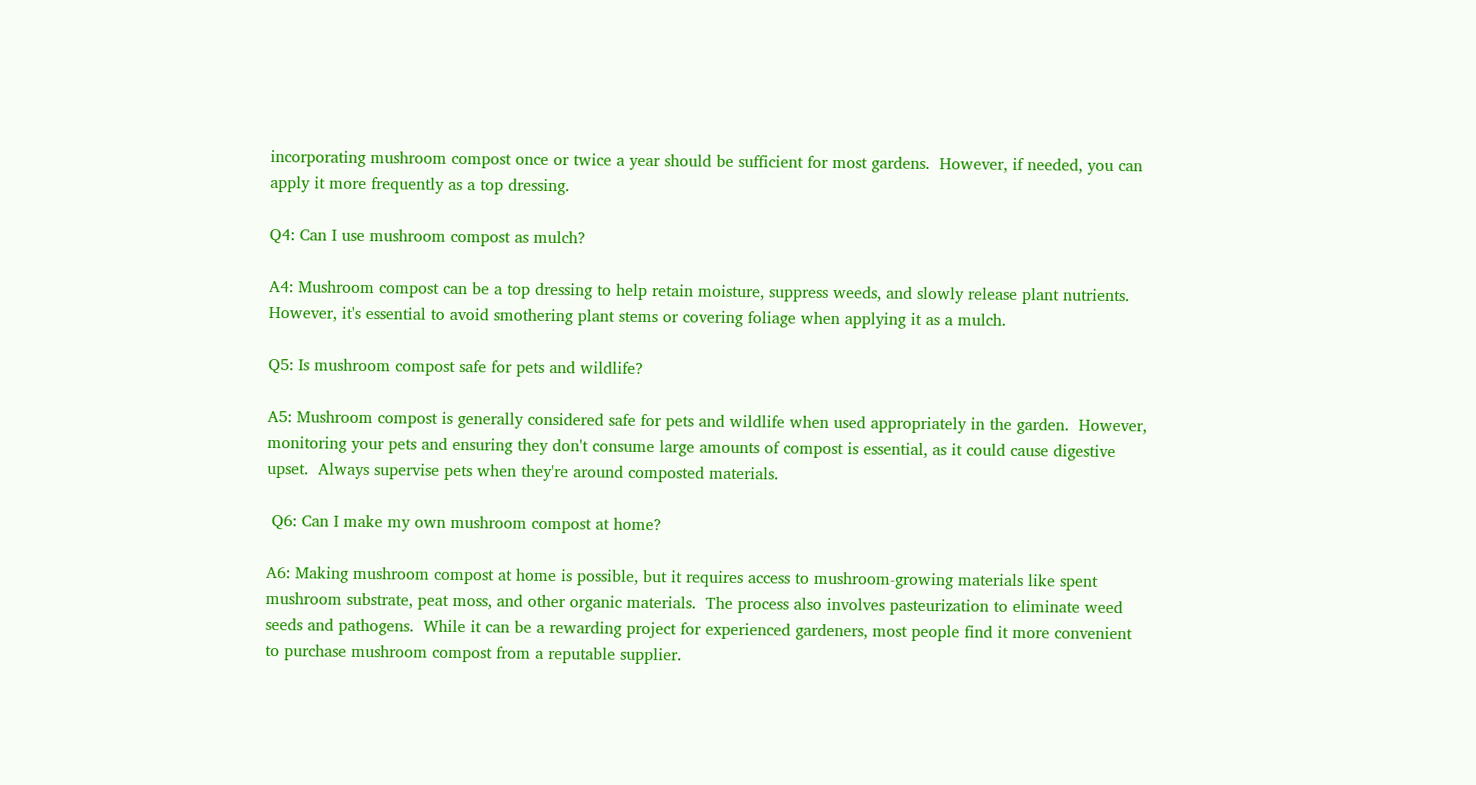incorporating mushroom compost once or twice a year should be sufficient for most gardens.  However, if needed, you can apply it more frequently as a top dressing.

Q4: Can I use mushroom compost as mulch?

A4: Mushroom compost can be a top dressing to help retain moisture, suppress weeds, and slowly release plant nutrients.  However, it's essential to avoid smothering plant stems or covering foliage when applying it as a mulch.

Q5: Is mushroom compost safe for pets and wildlife?

A5: Mushroom compost is generally considered safe for pets and wildlife when used appropriately in the garden.  However, monitoring your pets and ensuring they don't consume large amounts of compost is essential, as it could cause digestive upset.  Always supervise pets when they're around composted materials.

 Q6: Can I make my own mushroom compost at home?

A6: Making mushroom compost at home is possible, but it requires access to mushroom-growing materials like spent mushroom substrate, peat moss, and other organic materials.  The process also involves pasteurization to eliminate weed seeds and pathogens.  While it can be a rewarding project for experienced gardeners, most people find it more convenient to purchase mushroom compost from a reputable supplier.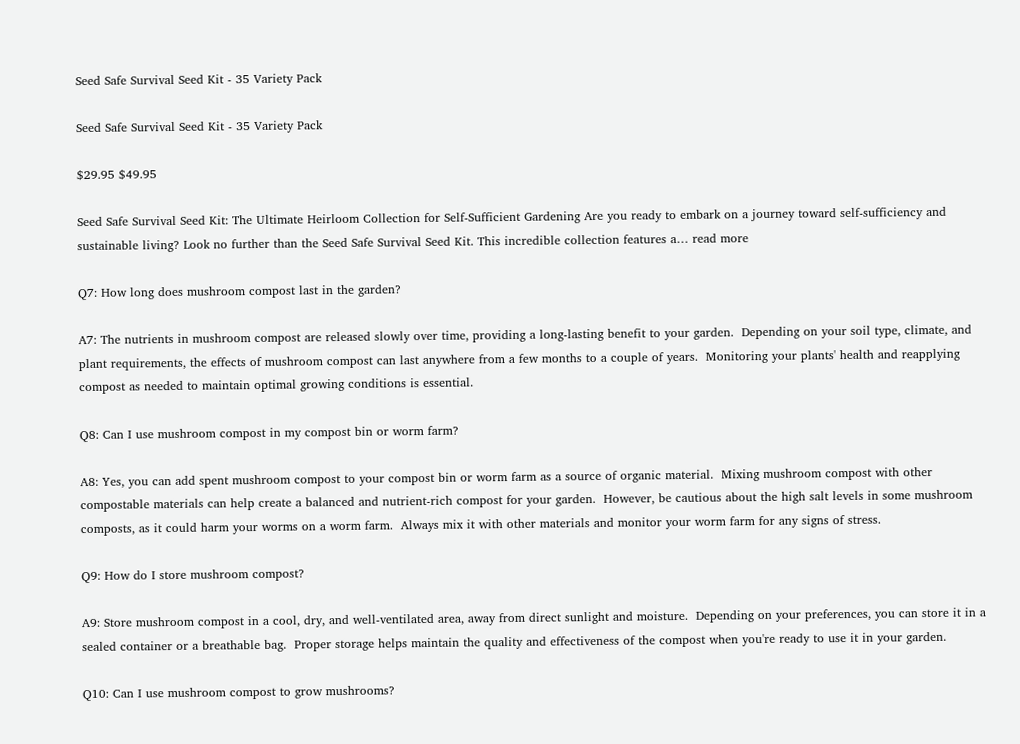Seed Safe Survival Seed Kit - 35 Variety Pack

Seed Safe Survival Seed Kit - 35 Variety Pack

$29.95 $49.95

Seed Safe Survival Seed Kit: The Ultimate Heirloom Collection for Self-Sufficient Gardening Are you ready to embark on a journey toward self-sufficiency and sustainable living? Look no further than the Seed Safe Survival Seed Kit. This incredible collection features a… read more

Q7: How long does mushroom compost last in the garden?

A7: The nutrients in mushroom compost are released slowly over time, providing a long-lasting benefit to your garden.  Depending on your soil type, climate, and plant requirements, the effects of mushroom compost can last anywhere from a few months to a couple of years.  Monitoring your plants' health and reapplying compost as needed to maintain optimal growing conditions is essential.

Q8: Can I use mushroom compost in my compost bin or worm farm?

A8: Yes, you can add spent mushroom compost to your compost bin or worm farm as a source of organic material.  Mixing mushroom compost with other compostable materials can help create a balanced and nutrient-rich compost for your garden.  However, be cautious about the high salt levels in some mushroom composts, as it could harm your worms on a worm farm.  Always mix it with other materials and monitor your worm farm for any signs of stress.

Q9: How do I store mushroom compost?

A9: Store mushroom compost in a cool, dry, and well-ventilated area, away from direct sunlight and moisture.  Depending on your preferences, you can store it in a sealed container or a breathable bag.  Proper storage helps maintain the quality and effectiveness of the compost when you're ready to use it in your garden.

Q10: Can I use mushroom compost to grow mushrooms?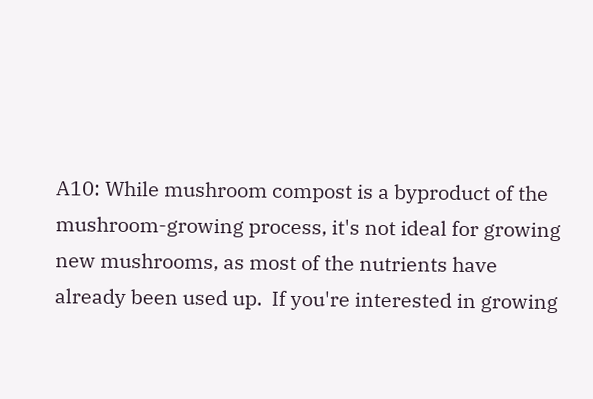A10: While mushroom compost is a byproduct of the mushroom-growing process, it's not ideal for growing new mushrooms, as most of the nutrients have already been used up.  If you're interested in growing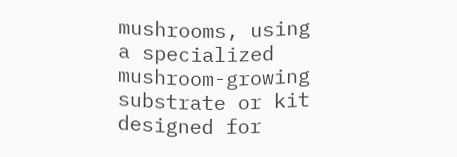mushrooms, using a specialized mushroom-growing substrate or kit designed for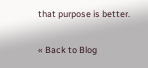that purpose is better.

« Back to Blog